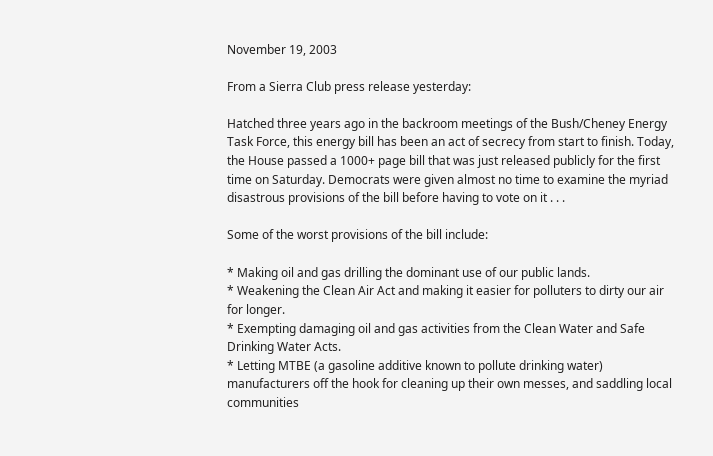November 19, 2003

From a Sierra Club press release yesterday:

Hatched three years ago in the backroom meetings of the Bush/Cheney Energy Task Force, this energy bill has been an act of secrecy from start to finish. Today, the House passed a 1000+ page bill that was just released publicly for the first time on Saturday. Democrats were given almost no time to examine the myriad disastrous provisions of the bill before having to vote on it . . .

Some of the worst provisions of the bill include:

* Making oil and gas drilling the dominant use of our public lands.
* Weakening the Clean Air Act and making it easier for polluters to dirty our air for longer.
* Exempting damaging oil and gas activities from the Clean Water and Safe Drinking Water Acts.
* Letting MTBE (a gasoline additive known to pollute drinking water) manufacturers off the hook for cleaning up their own messes, and saddling local communities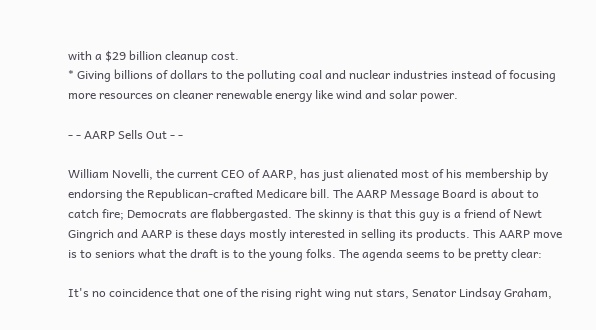with a $29 billion cleanup cost.
* Giving billions of dollars to the polluting coal and nuclear industries instead of focusing more resources on cleaner renewable energy like wind and solar power.

- - AARP Sells Out - -

William Novelli, the current CEO of AARP, has just alienated most of his membership by endorsing the Republican-crafted Medicare bill. The AARP Message Board is about to catch fire; Democrats are flabbergasted. The skinny is that this guy is a friend of Newt Gingrich and AARP is these days mostly interested in selling its products. This AARP move is to seniors what the draft is to the young folks. The agenda seems to be pretty clear:

It's no coincidence that one of the rising right wing nut stars, Senator Lindsay Graham,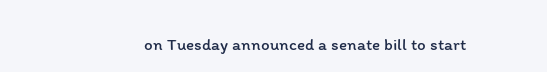on Tuesday announced a senate bill to start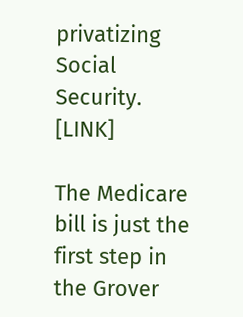privatizing Social Security. [LINK]

The Medicare bill is just the first step in the Grover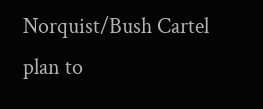Norquist/Bush Cartel plan to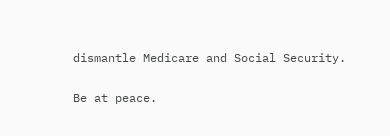dismantle Medicare and Social Security.

Be at peace.